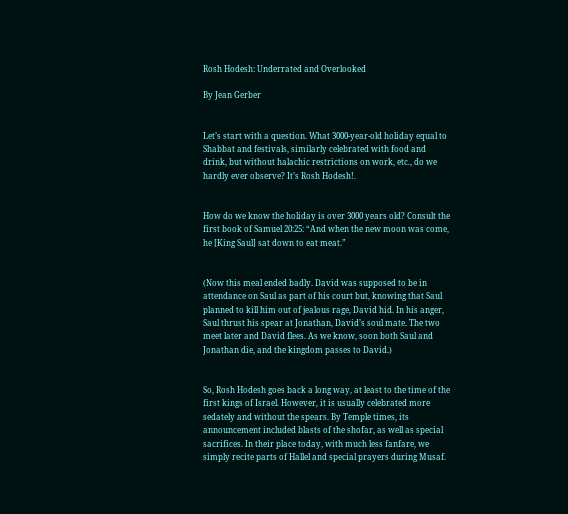Rosh Hodesh: Underrated and Overlooked

By Jean Gerber


Let’s start with a question. What 3000-year-old holiday equal to Shabbat and festivals, similarly celebrated with food and drink, but without halachic restrictions on work, etc., do we hardly ever observe? It’s Rosh Hodesh!.


How do we know the holiday is over 3000 years old? Consult the first book of Samuel 20:25: “And when the new moon was come, he [King Saul] sat down to eat meat.”


(Now this meal ended badly. David was supposed to be in attendance on Saul as part of his court but, knowing that Saul planned to kill him out of jealous rage, David hid. In his anger, Saul thrust his spear at Jonathan, David’s soul mate. The two meet later and David flees. As we know, soon both Saul and Jonathan die, and the kingdom passes to David.)


So, Rosh Hodesh goes back a long way, at least to the time of the first kings of Israel. However, it is usually celebrated more sedately and without the spears. By Temple times, its announcement included blasts of the shofar, as well as special sacrifices. In their place today, with much less fanfare, we simply recite parts of Hallel and special prayers during Musaf.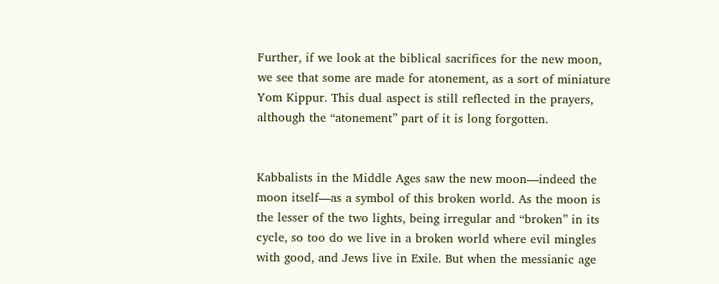Further, if we look at the biblical sacrifices for the new moon, we see that some are made for atonement, as a sort of miniature Yom Kippur. This dual aspect is still reflected in the prayers, although the “atonement” part of it is long forgotten.


Kabbalists in the Middle Ages saw the new moon—indeed the moon itself—as a symbol of this broken world. As the moon is the lesser of the two lights, being irregular and “broken” in its cycle, so too do we live in a broken world where evil mingles with good, and Jews live in Exile. But when the messianic age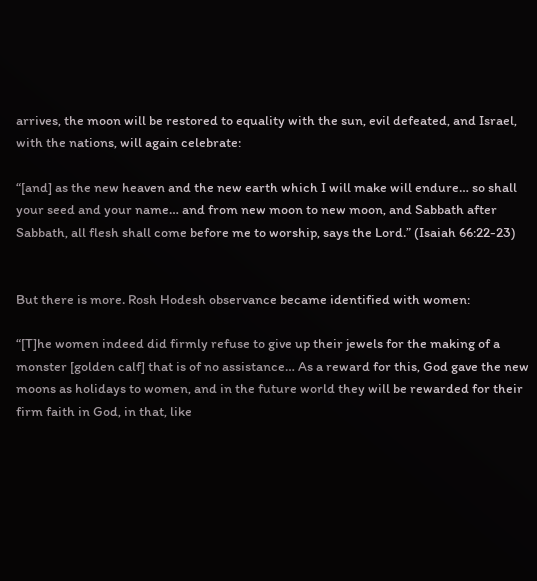arrives, the moon will be restored to equality with the sun, evil defeated, and Israel, with the nations, will again celebrate:

“[and] as the new heaven and the new earth which I will make will endure… so shall your seed and your name… and from new moon to new moon, and Sabbath after Sabbath, all flesh shall come before me to worship, says the Lord.” (Isaiah 66:22-23)


But there is more. Rosh Hodesh observance became identified with women:

“[T]he women indeed did firmly refuse to give up their jewels for the making of a monster [golden calf] that is of no assistance… As a reward for this, God gave the new moons as holidays to women, and in the future world they will be rewarded for their firm faith in God, in that, like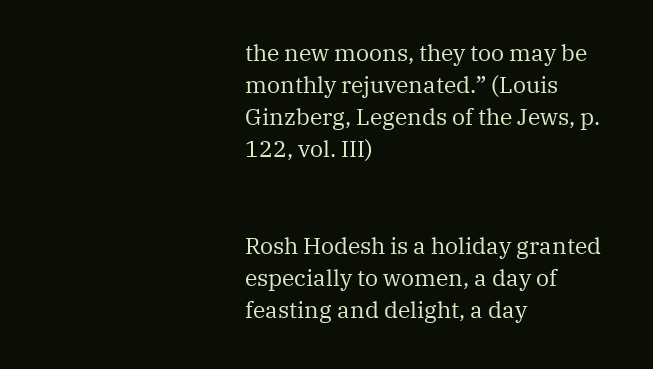the new moons, they too may be monthly rejuvenated.” (Louis Ginzberg, Legends of the Jews, p. 122, vol. III)


Rosh Hodesh is a holiday granted especially to women, a day of feasting and delight, a day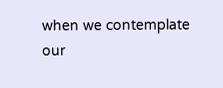when we contemplate our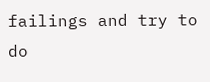failings and try to do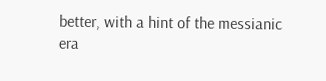better, with a hint of the messianic era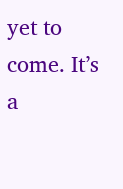yet to come. It’s a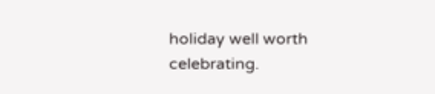holiday well worth celebrating.